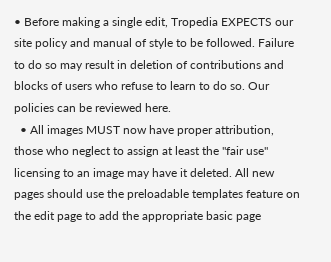• Before making a single edit, Tropedia EXPECTS our site policy and manual of style to be followed. Failure to do so may result in deletion of contributions and blocks of users who refuse to learn to do so. Our policies can be reviewed here.
  • All images MUST now have proper attribution, those who neglect to assign at least the "fair use" licensing to an image may have it deleted. All new pages should use the preloadable templates feature on the edit page to add the appropriate basic page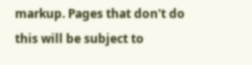markup. Pages that don't do this will be subject to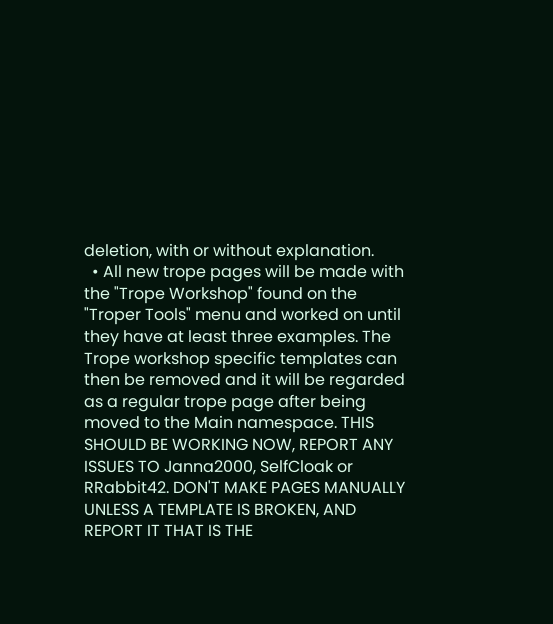deletion, with or without explanation.
  • All new trope pages will be made with the "Trope Workshop" found on the "Troper Tools" menu and worked on until they have at least three examples. The Trope workshop specific templates can then be removed and it will be regarded as a regular trope page after being moved to the Main namespace. THIS SHOULD BE WORKING NOW, REPORT ANY ISSUES TO Janna2000, SelfCloak or RRabbit42. DON'T MAKE PAGES MANUALLY UNLESS A TEMPLATE IS BROKEN, AND REPORT IT THAT IS THE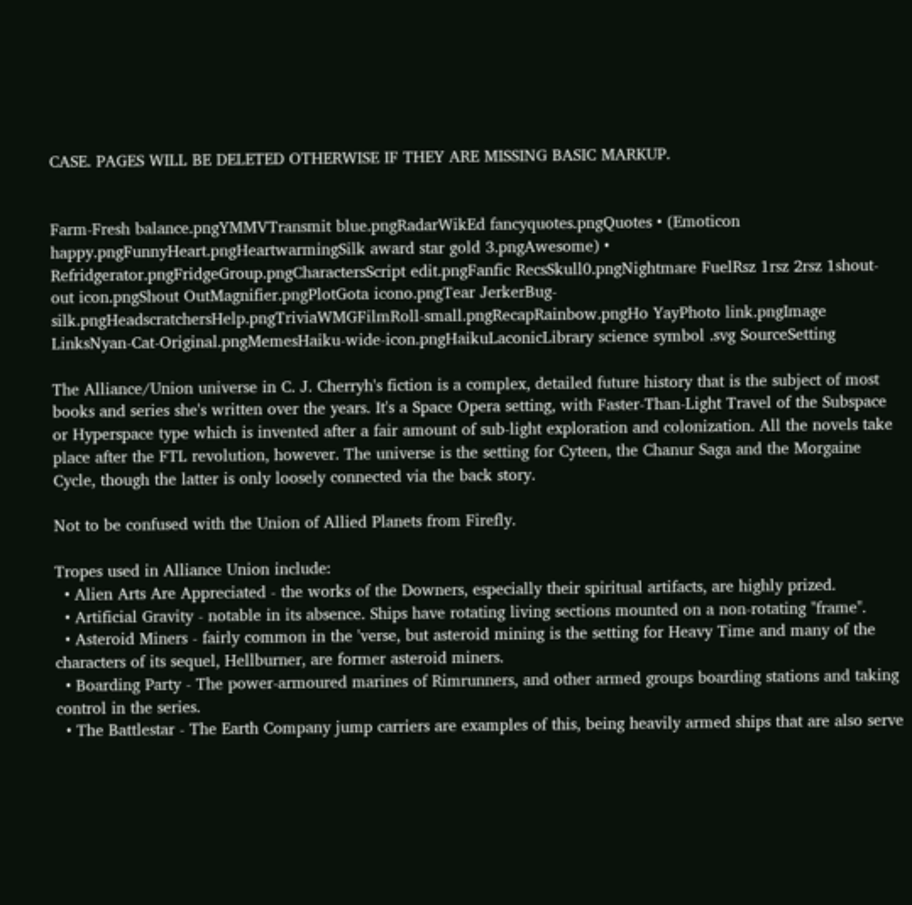CASE. PAGES WILL BE DELETED OTHERWISE IF THEY ARE MISSING BASIC MARKUP.


Farm-Fresh balance.pngYMMVTransmit blue.pngRadarWikEd fancyquotes.pngQuotes • (Emoticon happy.pngFunnyHeart.pngHeartwarmingSilk award star gold 3.pngAwesome) • Refridgerator.pngFridgeGroup.pngCharactersScript edit.pngFanfic RecsSkull0.pngNightmare FuelRsz 1rsz 2rsz 1shout-out icon.pngShout OutMagnifier.pngPlotGota icono.pngTear JerkerBug-silk.pngHeadscratchersHelp.pngTriviaWMGFilmRoll-small.pngRecapRainbow.pngHo YayPhoto link.pngImage LinksNyan-Cat-Original.pngMemesHaiku-wide-icon.pngHaikuLaconicLibrary science symbol .svg SourceSetting

The Alliance/Union universe in C. J. Cherryh's fiction is a complex, detailed future history that is the subject of most books and series she's written over the years. It's a Space Opera setting, with Faster-Than-Light Travel of the Subspace or Hyperspace type which is invented after a fair amount of sub-light exploration and colonization. All the novels take place after the FTL revolution, however. The universe is the setting for Cyteen, the Chanur Saga and the Morgaine Cycle, though the latter is only loosely connected via the back story.

Not to be confused with the Union of Allied Planets from Firefly.

Tropes used in Alliance Union include:
  • Alien Arts Are Appreciated - the works of the Downers, especially their spiritual artifacts, are highly prized.
  • Artificial Gravity - notable in its absence. Ships have rotating living sections mounted on a non-rotating "frame".
  • Asteroid Miners - fairly common in the 'verse, but asteroid mining is the setting for Heavy Time and many of the characters of its sequel, Hellburner, are former asteroid miners.
  • Boarding Party - The power-armoured marines of Rimrunners, and other armed groups boarding stations and taking control in the series.
  • The Battlestar - The Earth Company jump carriers are examples of this, being heavily armed ships that are also serve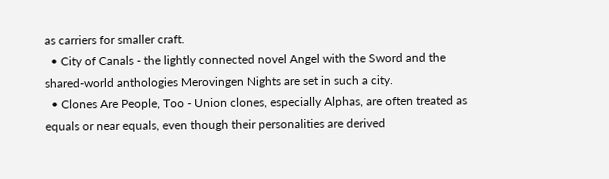as carriers for smaller craft.
  • City of Canals - the lightly connected novel Angel with the Sword and the shared-world anthologies Merovingen Nights are set in such a city.
  • Clones Are People, Too - Union clones, especially Alphas, are often treated as equals or near equals, even though their personalities are derived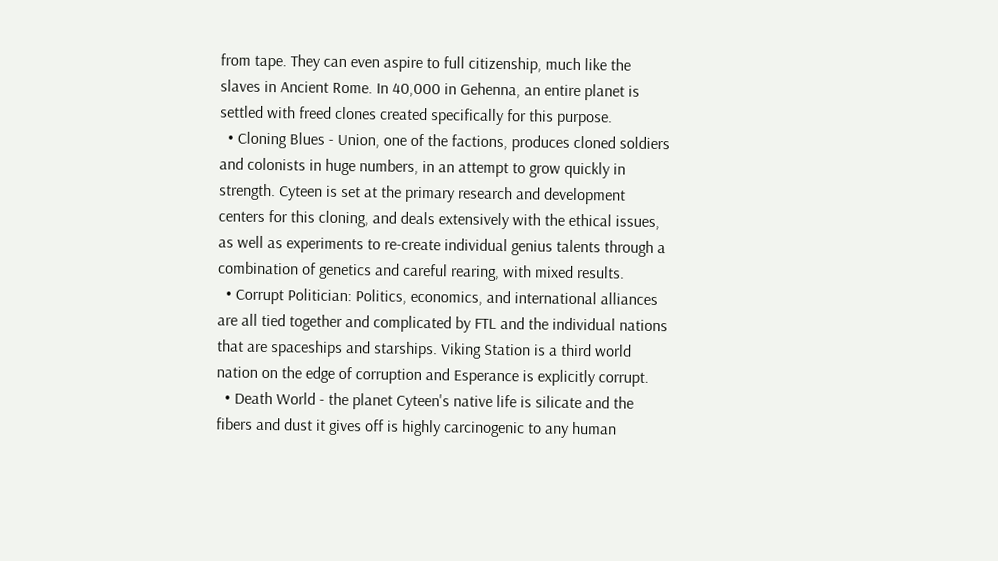from tape. They can even aspire to full citizenship, much like the slaves in Ancient Rome. In 40,000 in Gehenna, an entire planet is settled with freed clones created specifically for this purpose.
  • Cloning Blues - Union, one of the factions, produces cloned soldiers and colonists in huge numbers, in an attempt to grow quickly in strength. Cyteen is set at the primary research and development centers for this cloning, and deals extensively with the ethical issues, as well as experiments to re-create individual genius talents through a combination of genetics and careful rearing, with mixed results.
  • Corrupt Politician: Politics, economics, and international alliances are all tied together and complicated by FTL and the individual nations that are spaceships and starships. Viking Station is a third world nation on the edge of corruption and Esperance is explicitly corrupt.
  • Death World - the planet Cyteen's native life is silicate and the fibers and dust it gives off is highly carcinogenic to any human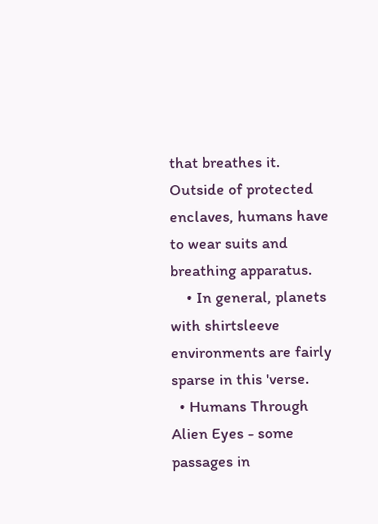that breathes it. Outside of protected enclaves, humans have to wear suits and breathing apparatus.
    • In general, planets with shirtsleeve environments are fairly sparse in this 'verse.
  • Humans Through Alien Eyes - some passages in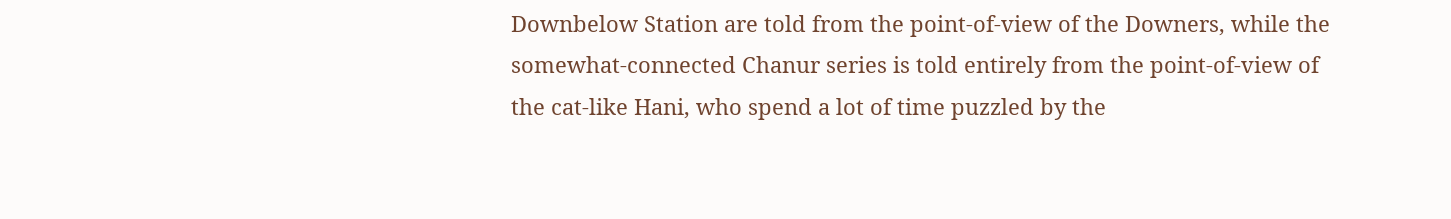Downbelow Station are told from the point-of-view of the Downers, while the somewhat-connected Chanur series is told entirely from the point-of-view of the cat-like Hani, who spend a lot of time puzzled by the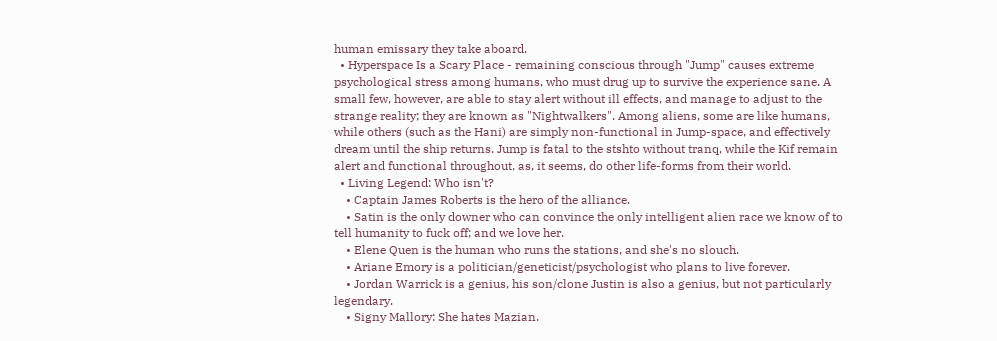human emissary they take aboard.
  • Hyperspace Is a Scary Place - remaining conscious through "Jump" causes extreme psychological stress among humans, who must drug up to survive the experience sane. A small few, however, are able to stay alert without ill effects, and manage to adjust to the strange reality; they are known as "Nightwalkers". Among aliens, some are like humans, while others (such as the Hani) are simply non-functional in Jump-space, and effectively dream until the ship returns. Jump is fatal to the stshto without tranq, while the Kif remain alert and functional throughout, as, it seems, do other life-forms from their world.
  • Living Legend: Who isn't?
    • Captain James Roberts is the hero of the alliance.
    • Satin is the only downer who can convince the only intelligent alien race we know of to tell humanity to fuck off; and we love her.
    • Elene Quen is the human who runs the stations, and she's no slouch.
    • Ariane Emory is a politician/geneticist/psychologist who plans to live forever.
    • Jordan Warrick is a genius, his son/clone Justin is also a genius, but not particularly legendary.
    • Signy Mallory: She hates Mazian.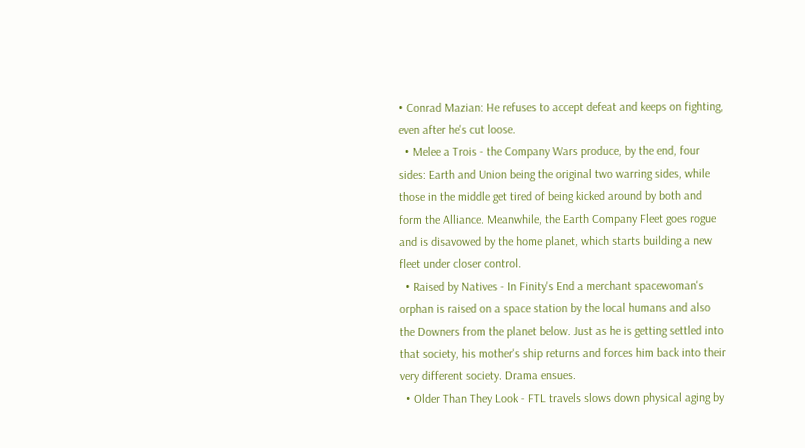• Conrad Mazian: He refuses to accept defeat and keeps on fighting, even after he's cut loose.
  • Melee a Trois - the Company Wars produce, by the end, four sides: Earth and Union being the original two warring sides, while those in the middle get tired of being kicked around by both and form the Alliance. Meanwhile, the Earth Company Fleet goes rogue and is disavowed by the home planet, which starts building a new fleet under closer control.
  • Raised by Natives - In Finity's End a merchant spacewoman's orphan is raised on a space station by the local humans and also the Downers from the planet below. Just as he is getting settled into that society, his mother's ship returns and forces him back into their very different society. Drama ensues.
  • Older Than They Look - FTL travels slows down physical aging by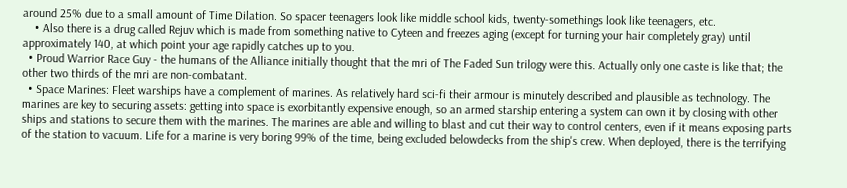around 25% due to a small amount of Time Dilation. So spacer teenagers look like middle school kids, twenty-somethings look like teenagers, etc.
    • Also there is a drug called Rejuv which is made from something native to Cyteen and freezes aging (except for turning your hair completely gray) until approximately 140, at which point your age rapidly catches up to you.
  • Proud Warrior Race Guy - the humans of the Alliance initially thought that the mri of The Faded Sun trilogy were this. Actually only one caste is like that; the other two thirds of the mri are non-combatant.
  • Space Marines: Fleet warships have a complement of marines. As relatively hard sci-fi their armour is minutely described and plausible as technology. The marines are key to securing assets: getting into space is exorbitantly expensive enough, so an armed starship entering a system can own it by closing with other ships and stations to secure them with the marines. The marines are able and willing to blast and cut their way to control centers, even if it means exposing parts of the station to vacuum. Life for a marine is very boring 99% of the time, being excluded belowdecks from the ship's crew. When deployed, there is the terrifying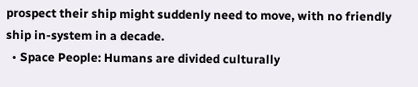prospect their ship might suddenly need to move, with no friendly ship in-system in a decade.
  • Space People: Humans are divided culturally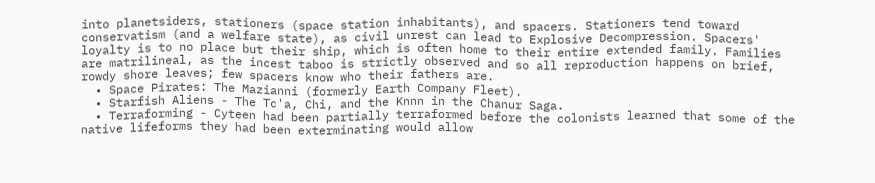into planetsiders, stationers (space station inhabitants), and spacers. Stationers tend toward conservatism (and a welfare state), as civil unrest can lead to Explosive Decompression. Spacers' loyalty is to no place but their ship, which is often home to their entire extended family. Families are matrilineal, as the incest taboo is strictly observed and so all reproduction happens on brief, rowdy shore leaves; few spacers know who their fathers are.
  • Space Pirates: The Mazianni (formerly Earth Company Fleet).
  • Starfish Aliens - The Tc'a, Chi, and the Knnn in the Chanur Saga.
  • Terraforming - Cyteen had been partially terraformed before the colonists learned that some of the native lifeforms they had been exterminating would allow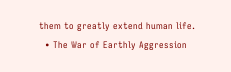them to greatly extend human life.
  • The War of Earthly Aggression